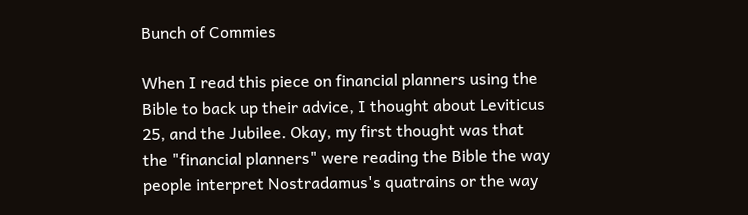Bunch of Commies

When I read this piece on financial planners using the Bible to back up their advice, I thought about Leviticus 25, and the Jubilee. Okay, my first thought was that the "financial planners" were reading the Bible the way people interpret Nostradamus's quatrains or the way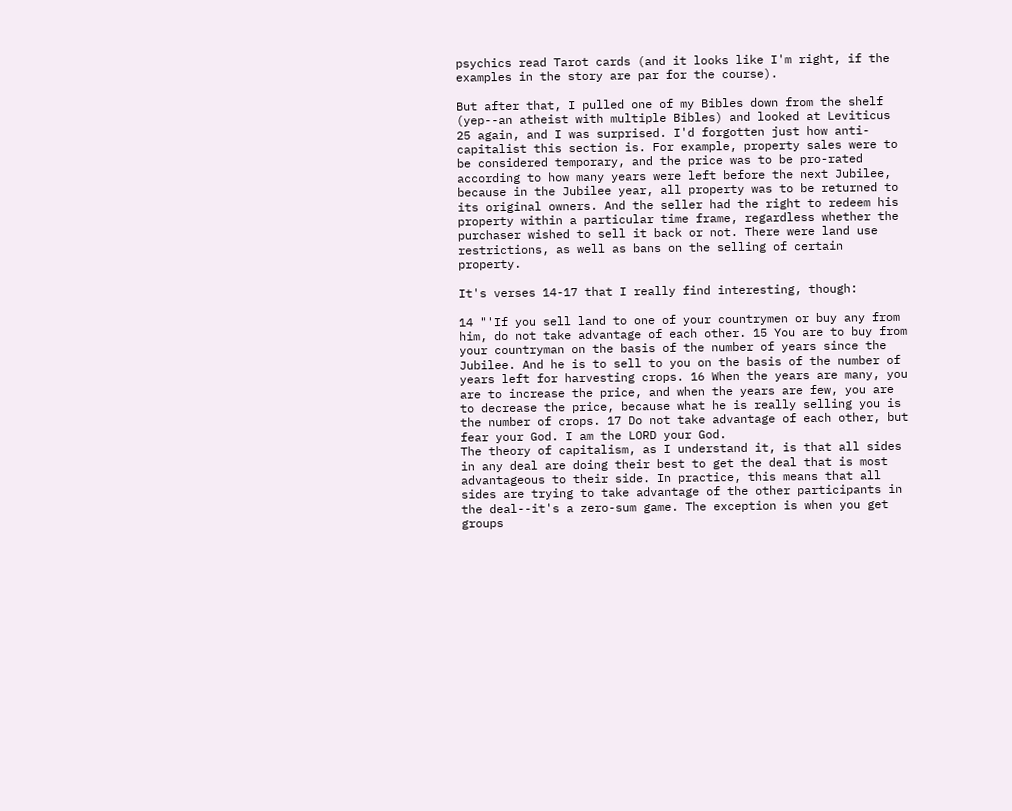psychics read Tarot cards (and it looks like I'm right, if the examples in the story are par for the course).

But after that, I pulled one of my Bibles down from the shelf (yep--an atheist with multiple Bibles) and looked at Leviticus 25 again, and I was surprised. I'd forgotten just how anti-capitalist this section is. For example, property sales were to be considered temporary, and the price was to be pro-rated according to how many years were left before the next Jubilee, because in the Jubilee year, all property was to be returned to its original owners. And the seller had the right to redeem his property within a particular time frame, regardless whether the purchaser wished to sell it back or not. There were land use restrictions, as well as bans on the selling of certain property.

It's verses 14-17 that I really find interesting, though:

14 "'If you sell land to one of your countrymen or buy any from him, do not take advantage of each other. 15 You are to buy from your countryman on the basis of the number of years since the Jubilee. And he is to sell to you on the basis of the number of years left for harvesting crops. 16 When the years are many, you are to increase the price, and when the years are few, you are to decrease the price, because what he is really selling you is the number of crops. 17 Do not take advantage of each other, but fear your God. I am the LORD your God.
The theory of capitalism, as I understand it, is that all sides in any deal are doing their best to get the deal that is most advantageous to their side. In practice, this means that all sides are trying to take advantage of the other participants in the deal--it's a zero-sum game. The exception is when you get groups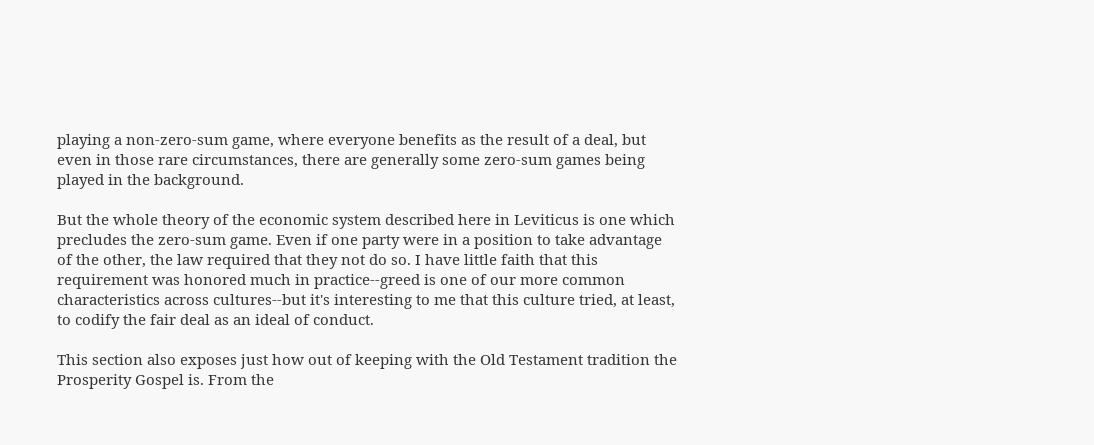playing a non-zero-sum game, where everyone benefits as the result of a deal, but even in those rare circumstances, there are generally some zero-sum games being played in the background.

But the whole theory of the economic system described here in Leviticus is one which precludes the zero-sum game. Even if one party were in a position to take advantage of the other, the law required that they not do so. I have little faith that this requirement was honored much in practice--greed is one of our more common characteristics across cultures--but it's interesting to me that this culture tried, at least, to codify the fair deal as an ideal of conduct.

This section also exposes just how out of keeping with the Old Testament tradition the Prosperity Gospel is. From the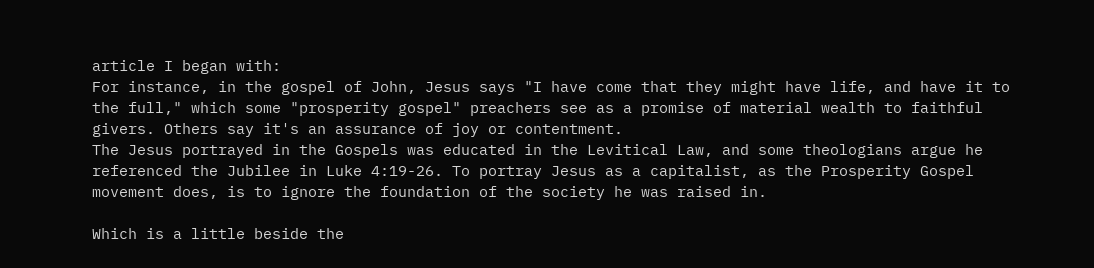article I began with:
For instance, in the gospel of John, Jesus says "I have come that they might have life, and have it to the full," which some "prosperity gospel" preachers see as a promise of material wealth to faithful givers. Others say it's an assurance of joy or contentment.
The Jesus portrayed in the Gospels was educated in the Levitical Law, and some theologians argue he referenced the Jubilee in Luke 4:19-26. To portray Jesus as a capitalist, as the Prosperity Gospel movement does, is to ignore the foundation of the society he was raised in.

Which is a little beside the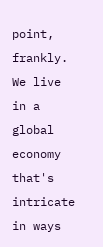point, frankly. We live in a global economy that's intricate in ways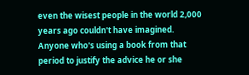even the wisest people in the world 2,000 years ago couldn't have imagined. Anyone who's using a book from that period to justify the advice he or she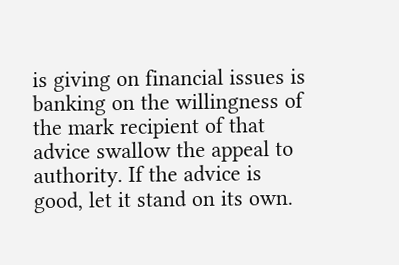is giving on financial issues is banking on the willingness of the mark recipient of that advice swallow the appeal to authority. If the advice is good, let it stand on its own.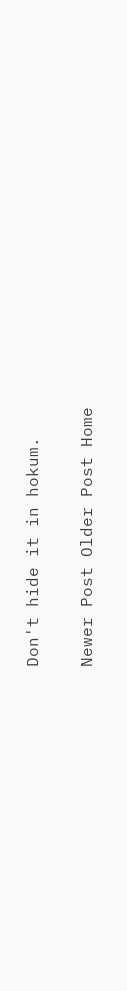Don't hide it in hokum.

Newer Post Older Post Home